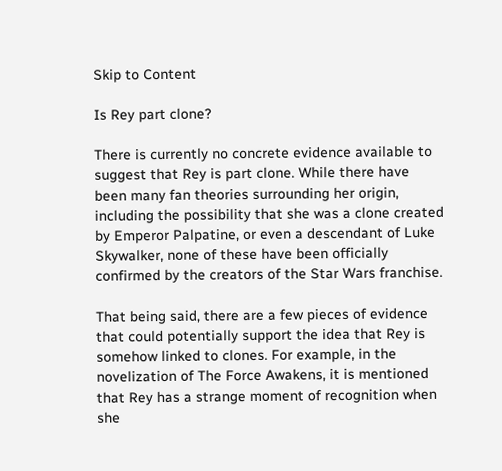Skip to Content

Is Rey part clone?

There is currently no concrete evidence available to suggest that Rey is part clone. While there have been many fan theories surrounding her origin, including the possibility that she was a clone created by Emperor Palpatine, or even a descendant of Luke Skywalker, none of these have been officially confirmed by the creators of the Star Wars franchise.

That being said, there are a few pieces of evidence that could potentially support the idea that Rey is somehow linked to clones. For example, in the novelization of The Force Awakens, it is mentioned that Rey has a strange moment of recognition when she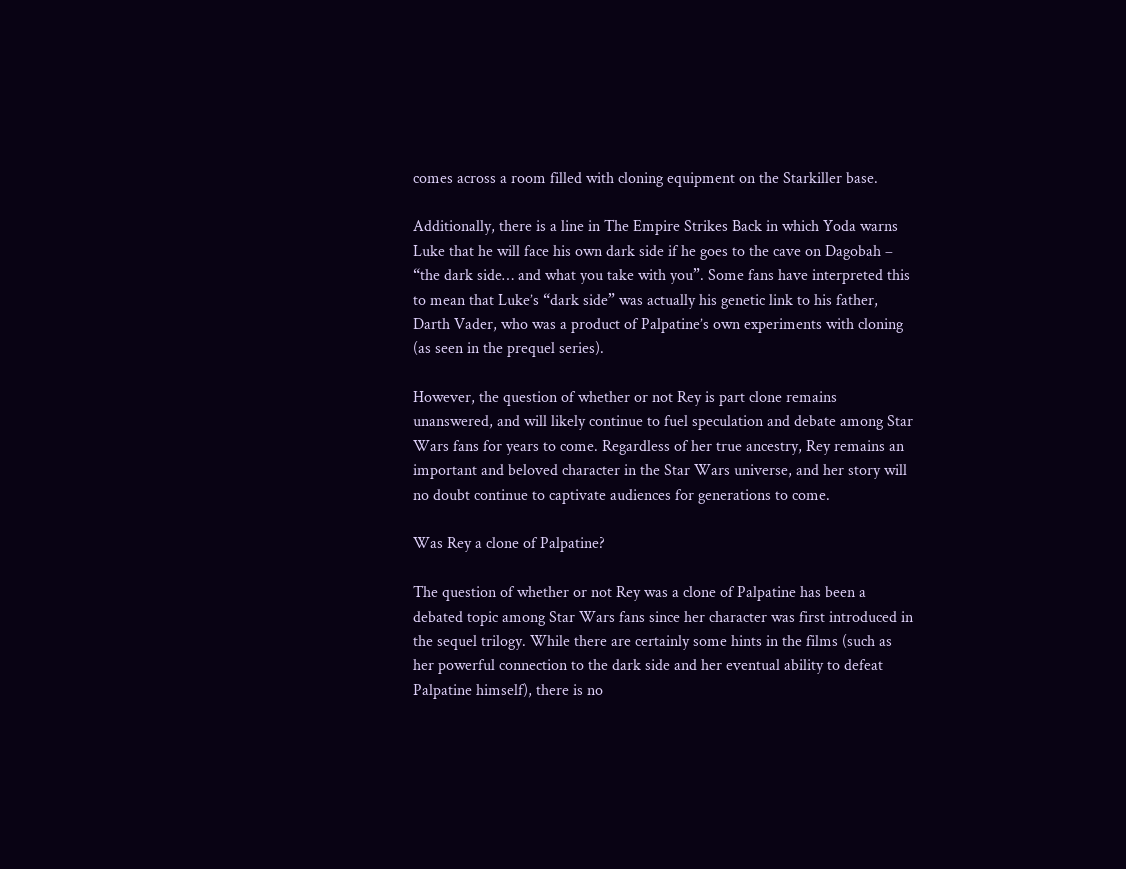comes across a room filled with cloning equipment on the Starkiller base.

Additionally, there is a line in The Empire Strikes Back in which Yoda warns Luke that he will face his own dark side if he goes to the cave on Dagobah – “the dark side… and what you take with you”. Some fans have interpreted this to mean that Luke’s “dark side” was actually his genetic link to his father, Darth Vader, who was a product of Palpatine’s own experiments with cloning (as seen in the prequel series).

However, the question of whether or not Rey is part clone remains unanswered, and will likely continue to fuel speculation and debate among Star Wars fans for years to come. Regardless of her true ancestry, Rey remains an important and beloved character in the Star Wars universe, and her story will no doubt continue to captivate audiences for generations to come.

Was Rey a clone of Palpatine?

The question of whether or not Rey was a clone of Palpatine has been a debated topic among Star Wars fans since her character was first introduced in the sequel trilogy. While there are certainly some hints in the films (such as her powerful connection to the dark side and her eventual ability to defeat Palpatine himself), there is no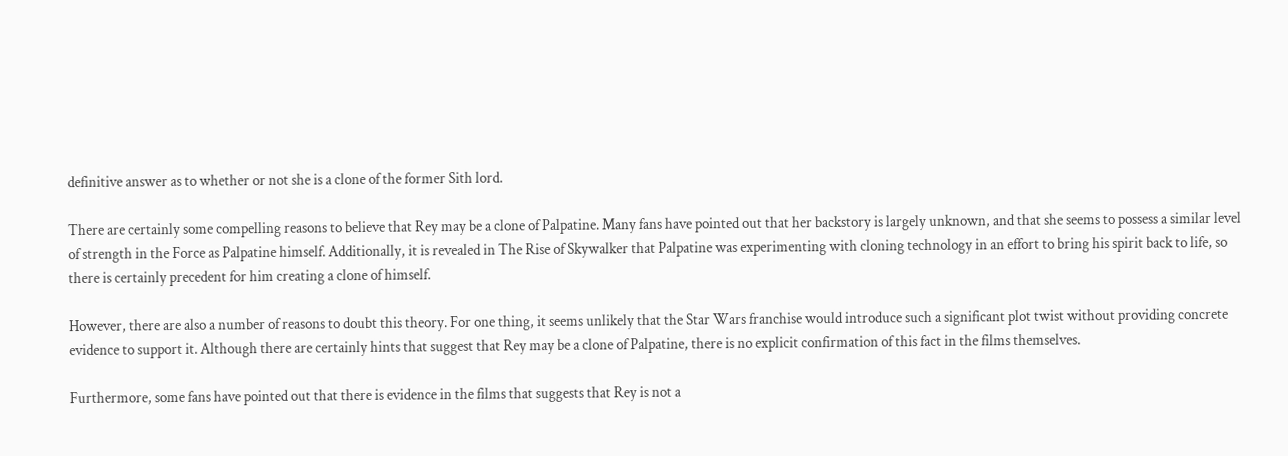definitive answer as to whether or not she is a clone of the former Sith lord.

There are certainly some compelling reasons to believe that Rey may be a clone of Palpatine. Many fans have pointed out that her backstory is largely unknown, and that she seems to possess a similar level of strength in the Force as Palpatine himself. Additionally, it is revealed in The Rise of Skywalker that Palpatine was experimenting with cloning technology in an effort to bring his spirit back to life, so there is certainly precedent for him creating a clone of himself.

However, there are also a number of reasons to doubt this theory. For one thing, it seems unlikely that the Star Wars franchise would introduce such a significant plot twist without providing concrete evidence to support it. Although there are certainly hints that suggest that Rey may be a clone of Palpatine, there is no explicit confirmation of this fact in the films themselves.

Furthermore, some fans have pointed out that there is evidence in the films that suggests that Rey is not a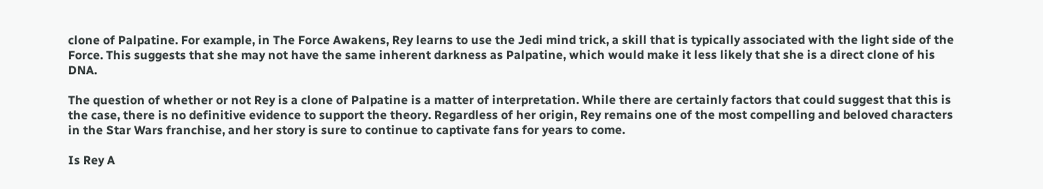clone of Palpatine. For example, in The Force Awakens, Rey learns to use the Jedi mind trick, a skill that is typically associated with the light side of the Force. This suggests that she may not have the same inherent darkness as Palpatine, which would make it less likely that she is a direct clone of his DNA.

The question of whether or not Rey is a clone of Palpatine is a matter of interpretation. While there are certainly factors that could suggest that this is the case, there is no definitive evidence to support the theory. Regardless of her origin, Rey remains one of the most compelling and beloved characters in the Star Wars franchise, and her story is sure to continue to captivate fans for years to come.

Is Rey A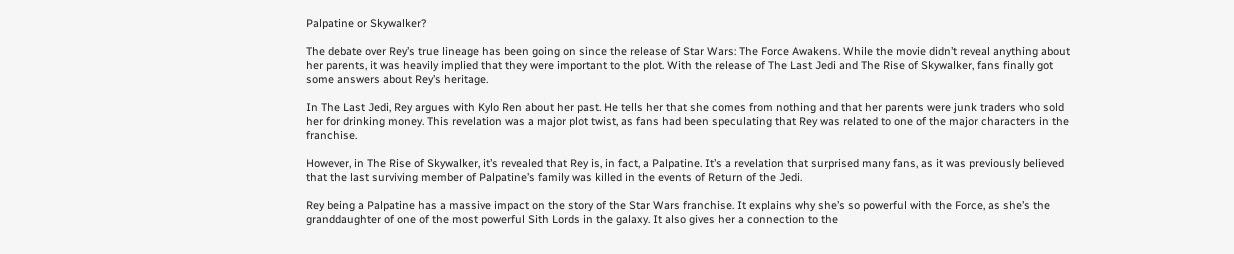Palpatine or Skywalker?

The debate over Rey’s true lineage has been going on since the release of Star Wars: The Force Awakens. While the movie didn’t reveal anything about her parents, it was heavily implied that they were important to the plot. With the release of The Last Jedi and The Rise of Skywalker, fans finally got some answers about Rey’s heritage.

In The Last Jedi, Rey argues with Kylo Ren about her past. He tells her that she comes from nothing and that her parents were junk traders who sold her for drinking money. This revelation was a major plot twist, as fans had been speculating that Rey was related to one of the major characters in the franchise.

However, in The Rise of Skywalker, it’s revealed that Rey is, in fact, a Palpatine. It’s a revelation that surprised many fans, as it was previously believed that the last surviving member of Palpatine’s family was killed in the events of Return of the Jedi.

Rey being a Palpatine has a massive impact on the story of the Star Wars franchise. It explains why she’s so powerful with the Force, as she’s the granddaughter of one of the most powerful Sith Lords in the galaxy. It also gives her a connection to the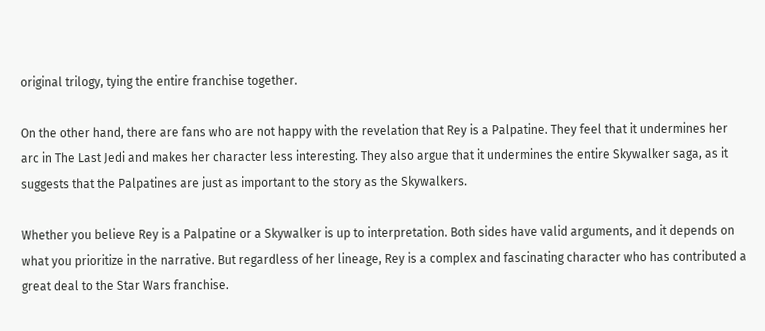original trilogy, tying the entire franchise together.

On the other hand, there are fans who are not happy with the revelation that Rey is a Palpatine. They feel that it undermines her arc in The Last Jedi and makes her character less interesting. They also argue that it undermines the entire Skywalker saga, as it suggests that the Palpatines are just as important to the story as the Skywalkers.

Whether you believe Rey is a Palpatine or a Skywalker is up to interpretation. Both sides have valid arguments, and it depends on what you prioritize in the narrative. But regardless of her lineage, Rey is a complex and fascinating character who has contributed a great deal to the Star Wars franchise.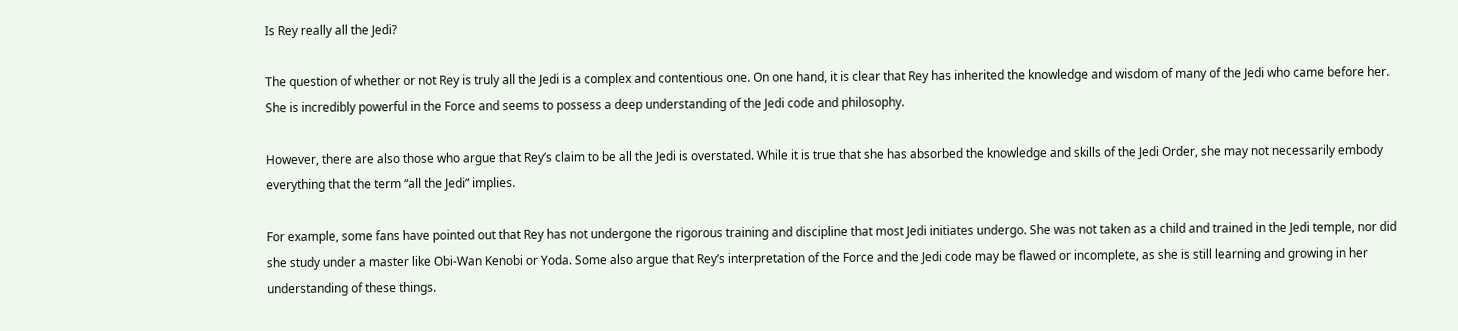Is Rey really all the Jedi?

The question of whether or not Rey is truly all the Jedi is a complex and contentious one. On one hand, it is clear that Rey has inherited the knowledge and wisdom of many of the Jedi who came before her. She is incredibly powerful in the Force and seems to possess a deep understanding of the Jedi code and philosophy.

However, there are also those who argue that Rey’s claim to be all the Jedi is overstated. While it is true that she has absorbed the knowledge and skills of the Jedi Order, she may not necessarily embody everything that the term “all the Jedi” implies.

For example, some fans have pointed out that Rey has not undergone the rigorous training and discipline that most Jedi initiates undergo. She was not taken as a child and trained in the Jedi temple, nor did she study under a master like Obi-Wan Kenobi or Yoda. Some also argue that Rey’s interpretation of the Force and the Jedi code may be flawed or incomplete, as she is still learning and growing in her understanding of these things.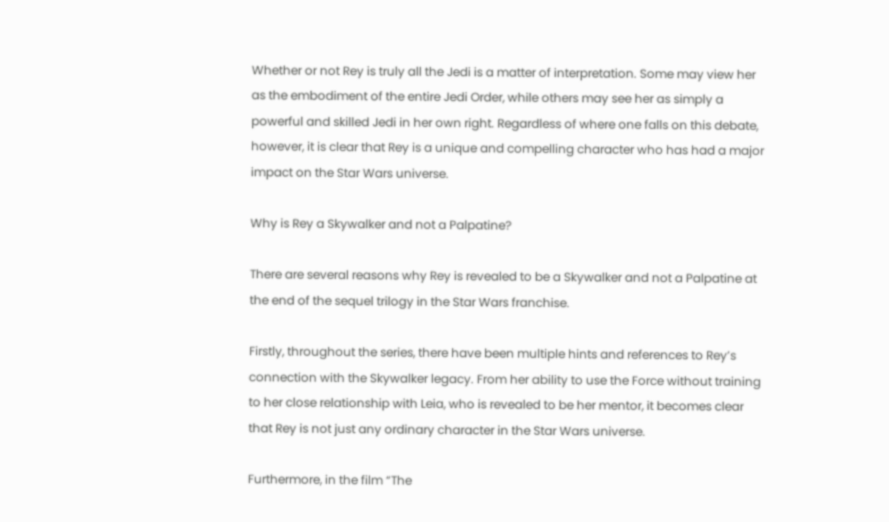Whether or not Rey is truly all the Jedi is a matter of interpretation. Some may view her as the embodiment of the entire Jedi Order, while others may see her as simply a powerful and skilled Jedi in her own right. Regardless of where one falls on this debate, however, it is clear that Rey is a unique and compelling character who has had a major impact on the Star Wars universe.

Why is Rey a Skywalker and not a Palpatine?

There are several reasons why Rey is revealed to be a Skywalker and not a Palpatine at the end of the sequel trilogy in the Star Wars franchise.

Firstly, throughout the series, there have been multiple hints and references to Rey’s connection with the Skywalker legacy. From her ability to use the Force without training to her close relationship with Leia, who is revealed to be her mentor, it becomes clear that Rey is not just any ordinary character in the Star Wars universe.

Furthermore, in the film “The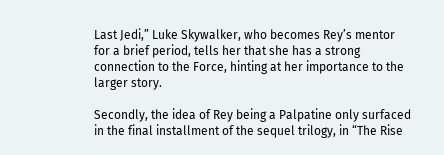Last Jedi,” Luke Skywalker, who becomes Rey’s mentor for a brief period, tells her that she has a strong connection to the Force, hinting at her importance to the larger story.

Secondly, the idea of Rey being a Palpatine only surfaced in the final installment of the sequel trilogy, in “The Rise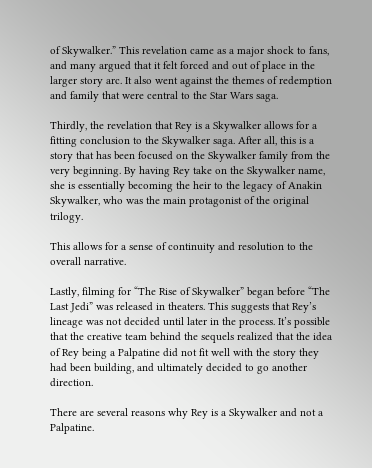of Skywalker.” This revelation came as a major shock to fans, and many argued that it felt forced and out of place in the larger story arc. It also went against the themes of redemption and family that were central to the Star Wars saga.

Thirdly, the revelation that Rey is a Skywalker allows for a fitting conclusion to the Skywalker saga. After all, this is a story that has been focused on the Skywalker family from the very beginning. By having Rey take on the Skywalker name, she is essentially becoming the heir to the legacy of Anakin Skywalker, who was the main protagonist of the original trilogy.

This allows for a sense of continuity and resolution to the overall narrative.

Lastly, filming for “The Rise of Skywalker” began before “The Last Jedi” was released in theaters. This suggests that Rey’s lineage was not decided until later in the process. It’s possible that the creative team behind the sequels realized that the idea of Rey being a Palpatine did not fit well with the story they had been building, and ultimately decided to go another direction.

There are several reasons why Rey is a Skywalker and not a Palpatine.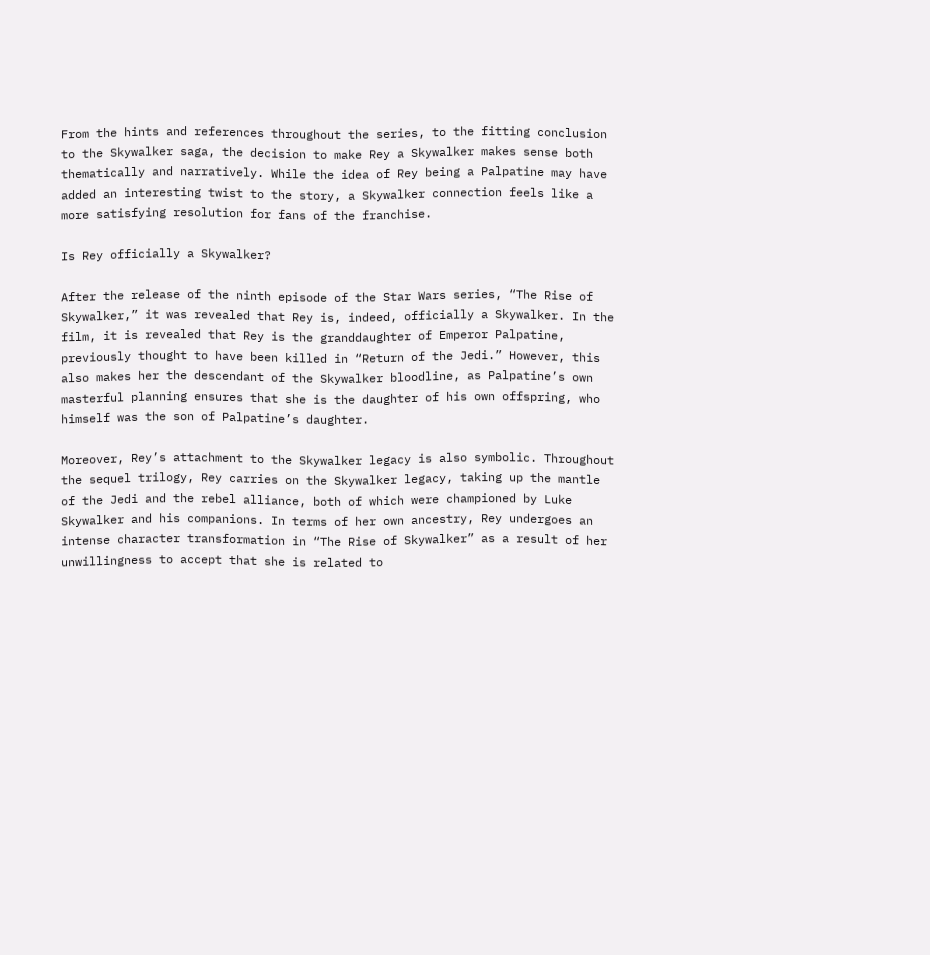From the hints and references throughout the series, to the fitting conclusion to the Skywalker saga, the decision to make Rey a Skywalker makes sense both thematically and narratively. While the idea of Rey being a Palpatine may have added an interesting twist to the story, a Skywalker connection feels like a more satisfying resolution for fans of the franchise.

Is Rey officially a Skywalker?

After the release of the ninth episode of the Star Wars series, “The Rise of Skywalker,” it was revealed that Rey is, indeed, officially a Skywalker. In the film, it is revealed that Rey is the granddaughter of Emperor Palpatine, previously thought to have been killed in “Return of the Jedi.” However, this also makes her the descendant of the Skywalker bloodline, as Palpatine’s own masterful planning ensures that she is the daughter of his own offspring, who himself was the son of Palpatine’s daughter.

Moreover, Rey’s attachment to the Skywalker legacy is also symbolic. Throughout the sequel trilogy, Rey carries on the Skywalker legacy, taking up the mantle of the Jedi and the rebel alliance, both of which were championed by Luke Skywalker and his companions. In terms of her own ancestry, Rey undergoes an intense character transformation in “The Rise of Skywalker” as a result of her unwillingness to accept that she is related to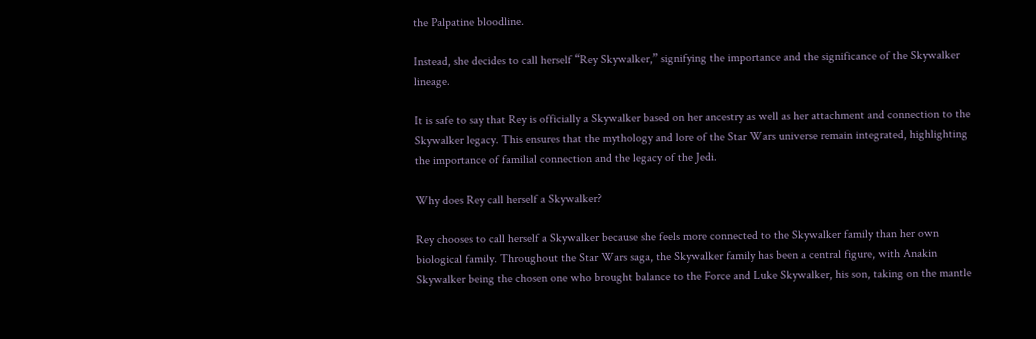the Palpatine bloodline.

Instead, she decides to call herself “Rey Skywalker,” signifying the importance and the significance of the Skywalker lineage.

It is safe to say that Rey is officially a Skywalker based on her ancestry as well as her attachment and connection to the Skywalker legacy. This ensures that the mythology and lore of the Star Wars universe remain integrated, highlighting the importance of familial connection and the legacy of the Jedi.

Why does Rey call herself a Skywalker?

Rey chooses to call herself a Skywalker because she feels more connected to the Skywalker family than her own biological family. Throughout the Star Wars saga, the Skywalker family has been a central figure, with Anakin Skywalker being the chosen one who brought balance to the Force and Luke Skywalker, his son, taking on the mantle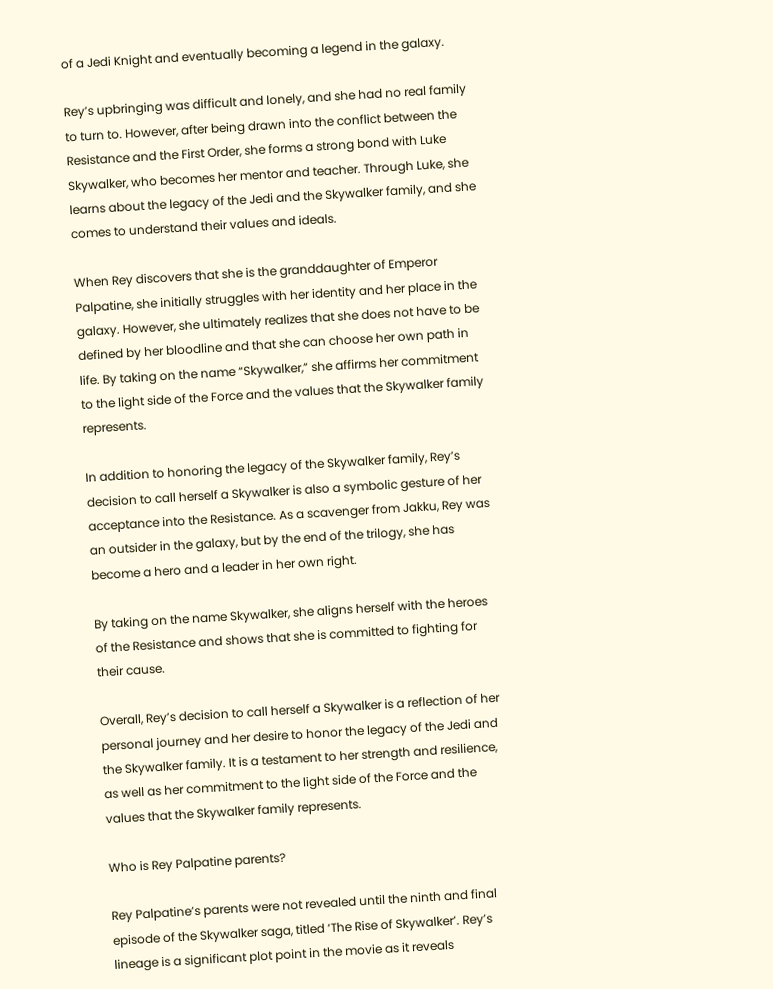of a Jedi Knight and eventually becoming a legend in the galaxy.

Rey’s upbringing was difficult and lonely, and she had no real family to turn to. However, after being drawn into the conflict between the Resistance and the First Order, she forms a strong bond with Luke Skywalker, who becomes her mentor and teacher. Through Luke, she learns about the legacy of the Jedi and the Skywalker family, and she comes to understand their values and ideals.

When Rey discovers that she is the granddaughter of Emperor Palpatine, she initially struggles with her identity and her place in the galaxy. However, she ultimately realizes that she does not have to be defined by her bloodline and that she can choose her own path in life. By taking on the name “Skywalker,” she affirms her commitment to the light side of the Force and the values that the Skywalker family represents.

In addition to honoring the legacy of the Skywalker family, Rey’s decision to call herself a Skywalker is also a symbolic gesture of her acceptance into the Resistance. As a scavenger from Jakku, Rey was an outsider in the galaxy, but by the end of the trilogy, she has become a hero and a leader in her own right.

By taking on the name Skywalker, she aligns herself with the heroes of the Resistance and shows that she is committed to fighting for their cause.

Overall, Rey’s decision to call herself a Skywalker is a reflection of her personal journey and her desire to honor the legacy of the Jedi and the Skywalker family. It is a testament to her strength and resilience, as well as her commitment to the light side of the Force and the values that the Skywalker family represents.

Who is Rey Palpatine parents?

Rey Palpatine’s parents were not revealed until the ninth and final episode of the Skywalker saga, titled ‘The Rise of Skywalker’. Rey’s lineage is a significant plot point in the movie as it reveals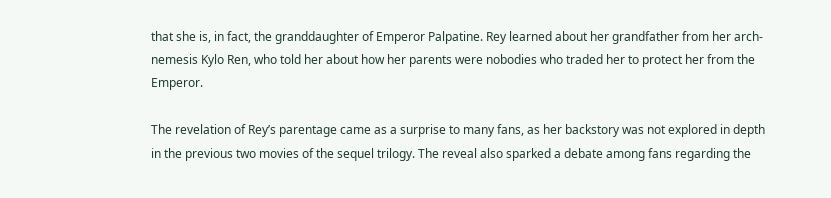that she is, in fact, the granddaughter of Emperor Palpatine. Rey learned about her grandfather from her arch-nemesis Kylo Ren, who told her about how her parents were nobodies who traded her to protect her from the Emperor.

The revelation of Rey’s parentage came as a surprise to many fans, as her backstory was not explored in depth in the previous two movies of the sequel trilogy. The reveal also sparked a debate among fans regarding the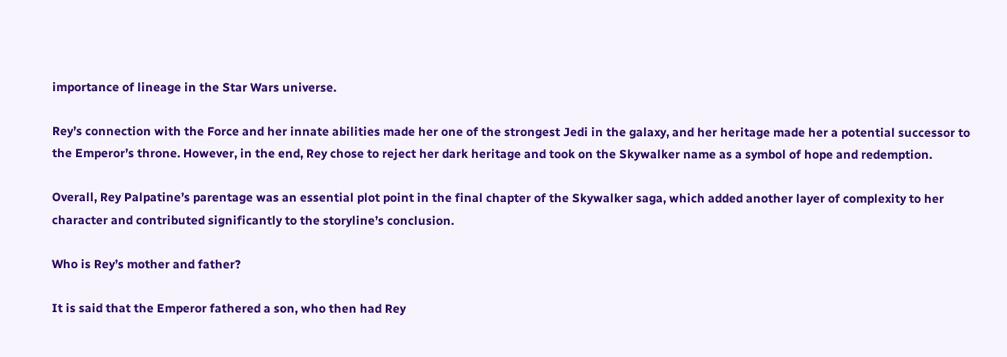importance of lineage in the Star Wars universe.

Rey’s connection with the Force and her innate abilities made her one of the strongest Jedi in the galaxy, and her heritage made her a potential successor to the Emperor’s throne. However, in the end, Rey chose to reject her dark heritage and took on the Skywalker name as a symbol of hope and redemption.

Overall, Rey Palpatine’s parentage was an essential plot point in the final chapter of the Skywalker saga, which added another layer of complexity to her character and contributed significantly to the storyline’s conclusion.

Who is Rey’s mother and father?

It is said that the Emperor fathered a son, who then had Rey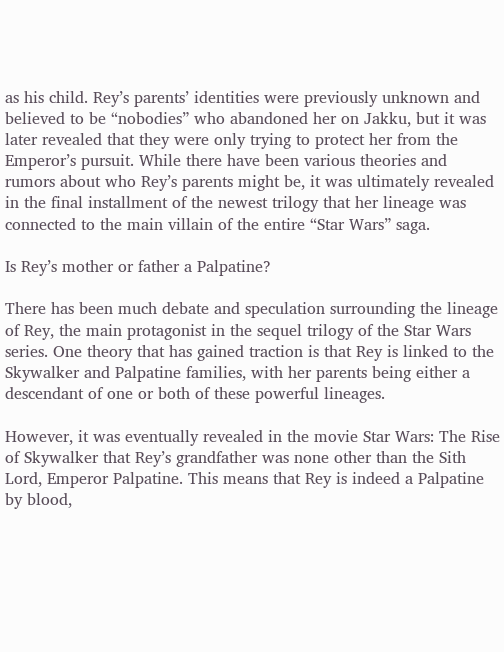as his child. Rey’s parents’ identities were previously unknown and believed to be “nobodies” who abandoned her on Jakku, but it was later revealed that they were only trying to protect her from the Emperor’s pursuit. While there have been various theories and rumors about who Rey’s parents might be, it was ultimately revealed in the final installment of the newest trilogy that her lineage was connected to the main villain of the entire “Star Wars” saga.

Is Rey’s mother or father a Palpatine?

There has been much debate and speculation surrounding the lineage of Rey, the main protagonist in the sequel trilogy of the Star Wars series. One theory that has gained traction is that Rey is linked to the Skywalker and Palpatine families, with her parents being either a descendant of one or both of these powerful lineages.

However, it was eventually revealed in the movie Star Wars: The Rise of Skywalker that Rey’s grandfather was none other than the Sith Lord, Emperor Palpatine. This means that Rey is indeed a Palpatine by blood,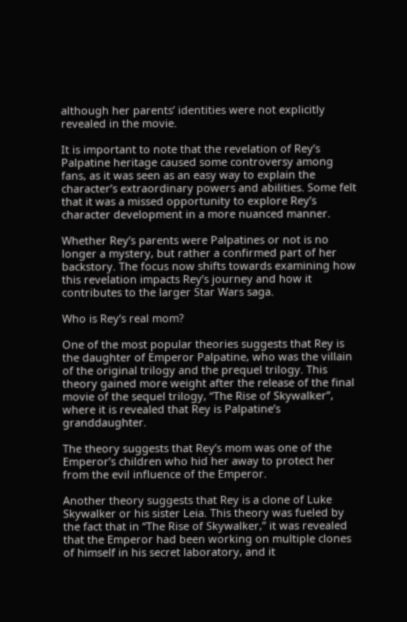although her parents’ identities were not explicitly revealed in the movie.

It is important to note that the revelation of Rey’s Palpatine heritage caused some controversy among fans, as it was seen as an easy way to explain the character’s extraordinary powers and abilities. Some felt that it was a missed opportunity to explore Rey’s character development in a more nuanced manner.

Whether Rey’s parents were Palpatines or not is no longer a mystery, but rather a confirmed part of her backstory. The focus now shifts towards examining how this revelation impacts Rey’s journey and how it contributes to the larger Star Wars saga.

Who is Rey’s real mom?

One of the most popular theories suggests that Rey is the daughter of Emperor Palpatine, who was the villain of the original trilogy and the prequel trilogy. This theory gained more weight after the release of the final movie of the sequel trilogy, “The Rise of Skywalker”, where it is revealed that Rey is Palpatine’s granddaughter.

The theory suggests that Rey’s mom was one of the Emperor’s children who hid her away to protect her from the evil influence of the Emperor.

Another theory suggests that Rey is a clone of Luke Skywalker or his sister Leia. This theory was fueled by the fact that in “The Rise of Skywalker,” it was revealed that the Emperor had been working on multiple clones of himself in his secret laboratory, and it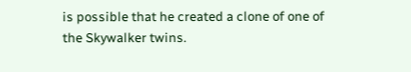is possible that he created a clone of one of the Skywalker twins.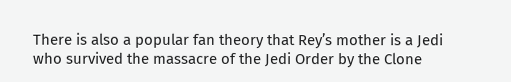There is also a popular fan theory that Rey’s mother is a Jedi who survived the massacre of the Jedi Order by the Clone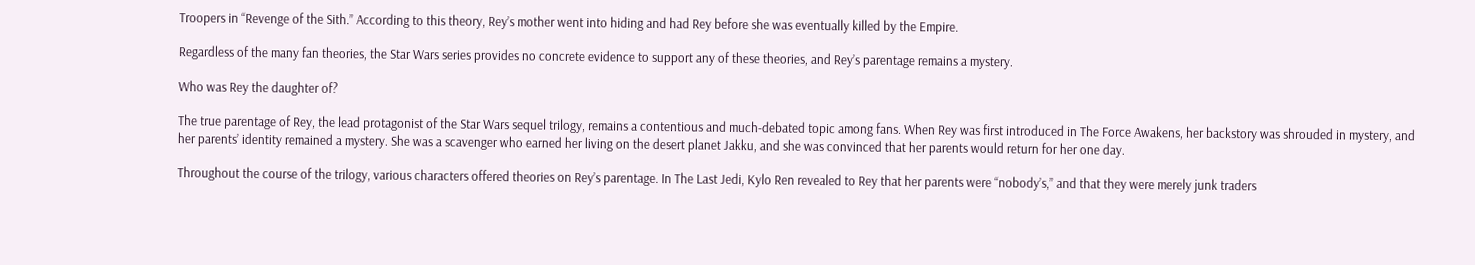Troopers in “Revenge of the Sith.” According to this theory, Rey’s mother went into hiding and had Rey before she was eventually killed by the Empire.

Regardless of the many fan theories, the Star Wars series provides no concrete evidence to support any of these theories, and Rey’s parentage remains a mystery.

Who was Rey the daughter of?

The true parentage of Rey, the lead protagonist of the Star Wars sequel trilogy, remains a contentious and much-debated topic among fans. When Rey was first introduced in The Force Awakens, her backstory was shrouded in mystery, and her parents’ identity remained a mystery. She was a scavenger who earned her living on the desert planet Jakku, and she was convinced that her parents would return for her one day.

Throughout the course of the trilogy, various characters offered theories on Rey’s parentage. In The Last Jedi, Kylo Ren revealed to Rey that her parents were “nobody’s,” and that they were merely junk traders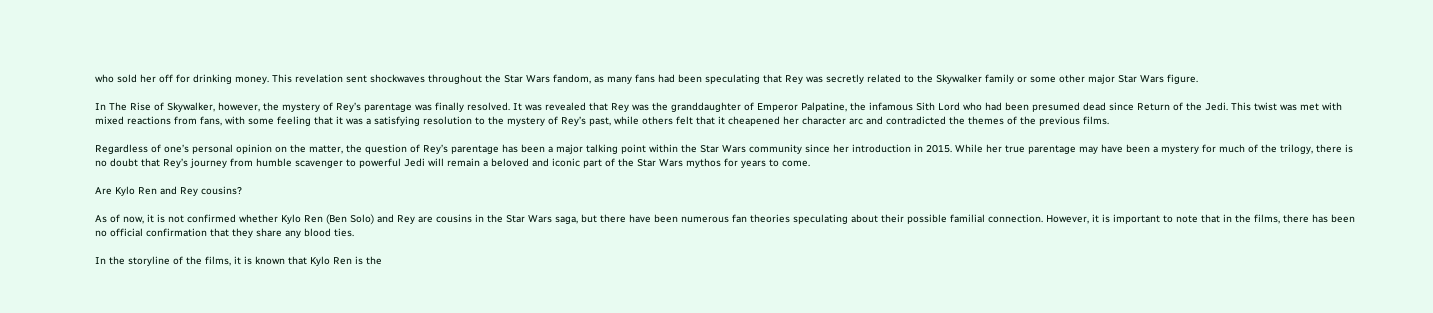who sold her off for drinking money. This revelation sent shockwaves throughout the Star Wars fandom, as many fans had been speculating that Rey was secretly related to the Skywalker family or some other major Star Wars figure.

In The Rise of Skywalker, however, the mystery of Rey’s parentage was finally resolved. It was revealed that Rey was the granddaughter of Emperor Palpatine, the infamous Sith Lord who had been presumed dead since Return of the Jedi. This twist was met with mixed reactions from fans, with some feeling that it was a satisfying resolution to the mystery of Rey’s past, while others felt that it cheapened her character arc and contradicted the themes of the previous films.

Regardless of one’s personal opinion on the matter, the question of Rey’s parentage has been a major talking point within the Star Wars community since her introduction in 2015. While her true parentage may have been a mystery for much of the trilogy, there is no doubt that Rey’s journey from humble scavenger to powerful Jedi will remain a beloved and iconic part of the Star Wars mythos for years to come.

Are Kylo Ren and Rey cousins?

As of now, it is not confirmed whether Kylo Ren (Ben Solo) and Rey are cousins in the Star Wars saga, but there have been numerous fan theories speculating about their possible familial connection. However, it is important to note that in the films, there has been no official confirmation that they share any blood ties.

In the storyline of the films, it is known that Kylo Ren is the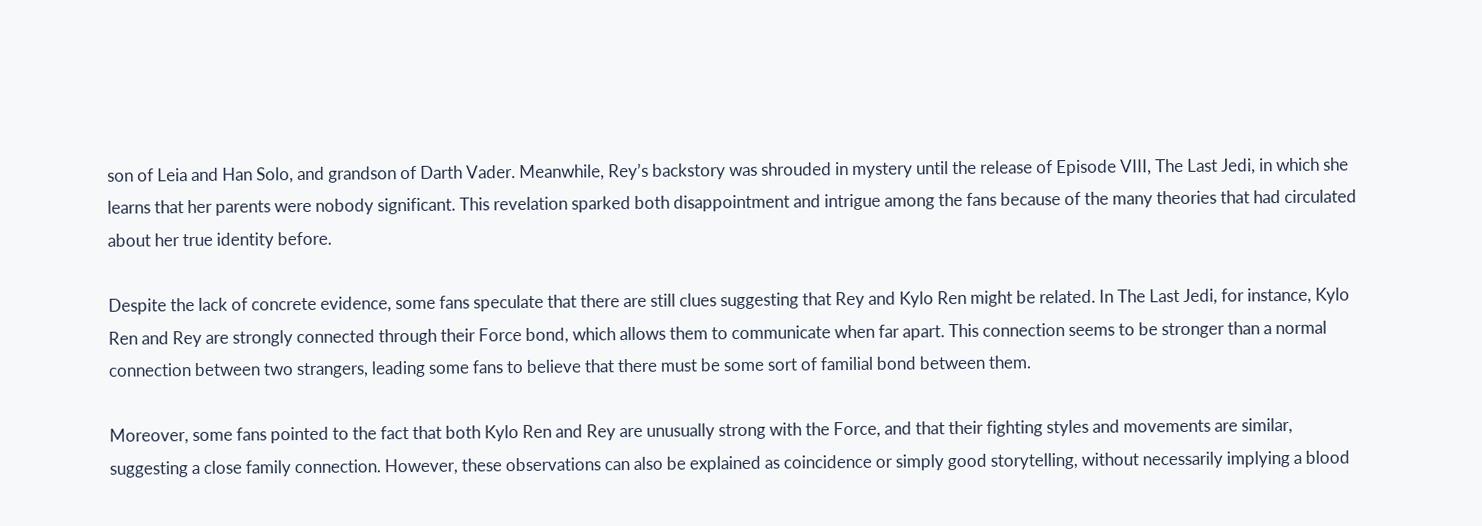son of Leia and Han Solo, and grandson of Darth Vader. Meanwhile, Rey’s backstory was shrouded in mystery until the release of Episode VIII, The Last Jedi, in which she learns that her parents were nobody significant. This revelation sparked both disappointment and intrigue among the fans because of the many theories that had circulated about her true identity before.

Despite the lack of concrete evidence, some fans speculate that there are still clues suggesting that Rey and Kylo Ren might be related. In The Last Jedi, for instance, Kylo Ren and Rey are strongly connected through their Force bond, which allows them to communicate when far apart. This connection seems to be stronger than a normal connection between two strangers, leading some fans to believe that there must be some sort of familial bond between them.

Moreover, some fans pointed to the fact that both Kylo Ren and Rey are unusually strong with the Force, and that their fighting styles and movements are similar, suggesting a close family connection. However, these observations can also be explained as coincidence or simply good storytelling, without necessarily implying a blood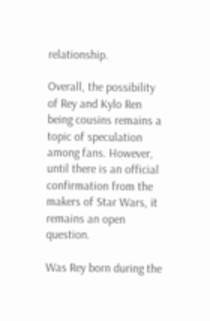relationship.

Overall, the possibility of Rey and Kylo Ren being cousins remains a topic of speculation among fans. However, until there is an official confirmation from the makers of Star Wars, it remains an open question.

Was Rey born during the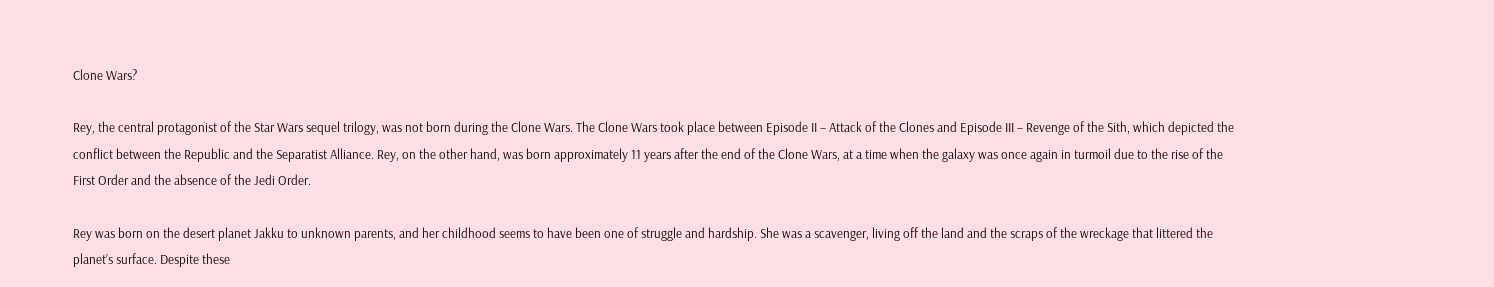Clone Wars?

Rey, the central protagonist of the Star Wars sequel trilogy, was not born during the Clone Wars. The Clone Wars took place between Episode II – Attack of the Clones and Episode III – Revenge of the Sith, which depicted the conflict between the Republic and the Separatist Alliance. Rey, on the other hand, was born approximately 11 years after the end of the Clone Wars, at a time when the galaxy was once again in turmoil due to the rise of the First Order and the absence of the Jedi Order.

Rey was born on the desert planet Jakku to unknown parents, and her childhood seems to have been one of struggle and hardship. She was a scavenger, living off the land and the scraps of the wreckage that littered the planet’s surface. Despite these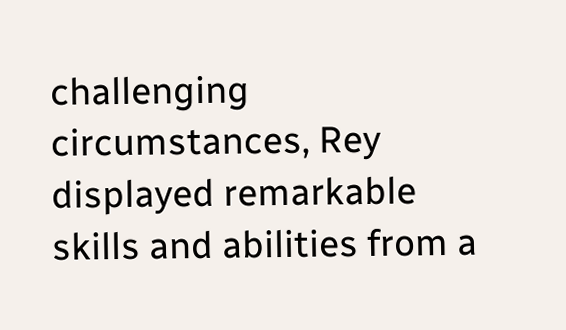challenging circumstances, Rey displayed remarkable skills and abilities from a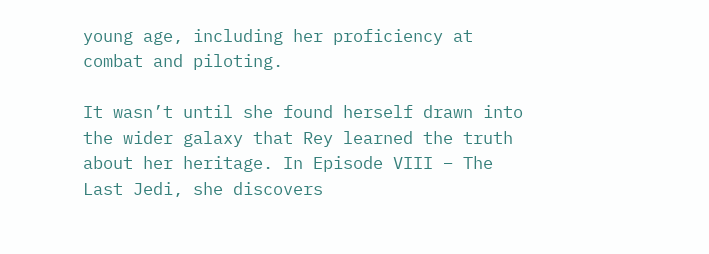young age, including her proficiency at combat and piloting.

It wasn’t until she found herself drawn into the wider galaxy that Rey learned the truth about her heritage. In Episode VIII – The Last Jedi, she discovers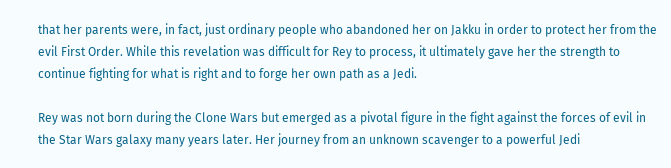that her parents were, in fact, just ordinary people who abandoned her on Jakku in order to protect her from the evil First Order. While this revelation was difficult for Rey to process, it ultimately gave her the strength to continue fighting for what is right and to forge her own path as a Jedi.

Rey was not born during the Clone Wars but emerged as a pivotal figure in the fight against the forces of evil in the Star Wars galaxy many years later. Her journey from an unknown scavenger to a powerful Jedi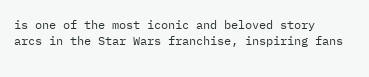is one of the most iconic and beloved story arcs in the Star Wars franchise, inspiring fans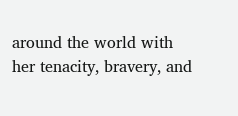around the world with her tenacity, bravery, and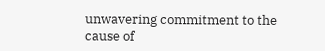unwavering commitment to the cause of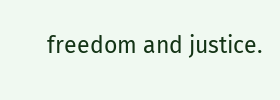freedom and justice.